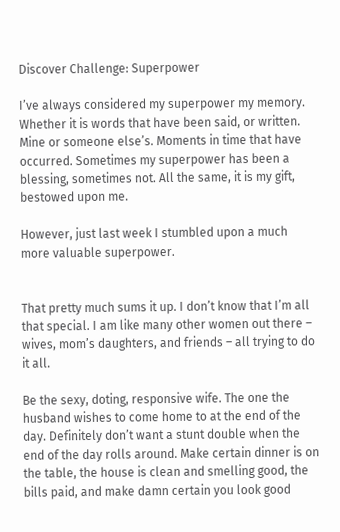Discover Challenge: Superpower

I’ve always considered my superpower my memory. Whether it is words that have been said, or written. Mine or someone else’s. Moments in time that have occurred. Sometimes my superpower has been a blessing, sometimes not. All the same, it is my gift, bestowed upon me.

However, just last week I stumbled upon a much more valuable superpower.


That pretty much sums it up. I don’t know that I’m all that special. I am like many other women out there – wives, mom’s daughters, and friends – all trying to do it all.

Be the sexy, doting, responsive wife. The one the husband wishes to come home to at the end of the day. Definitely don’t want a stunt double when the end of the day rolls around. Make certain dinner is on the table, the house is clean and smelling good, the bills paid, and make damn certain you look good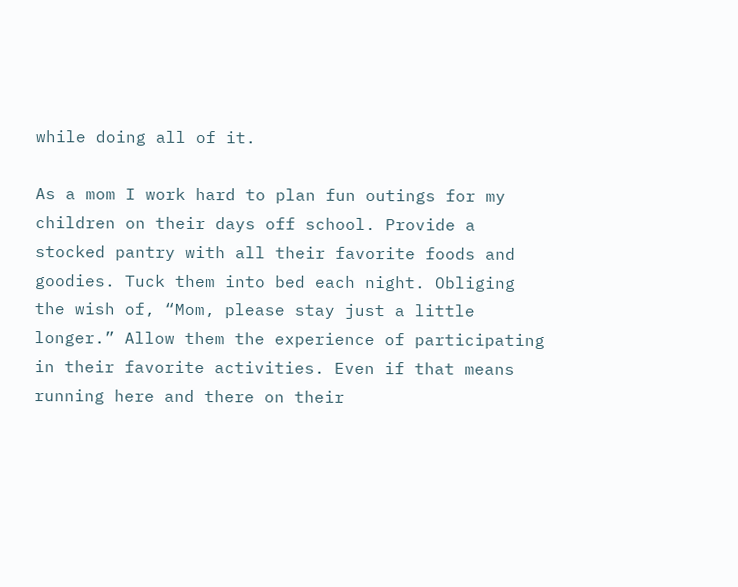while doing all of it.

As a mom I work hard to plan fun outings for my children on their days off school. Provide a stocked pantry with all their favorite foods and goodies. Tuck them into bed each night. Obliging the wish of, “Mom, please stay just a little longer.” Allow them the experience of participating in their favorite activities. Even if that means running here and there on their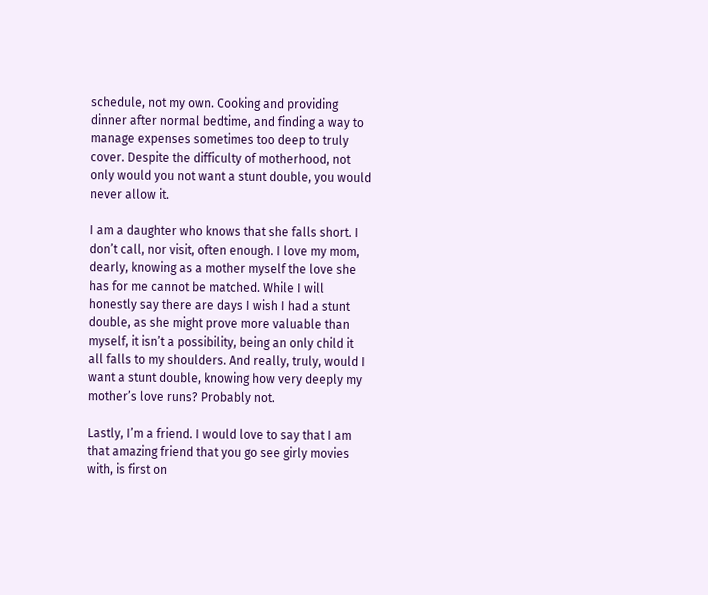schedule, not my own. Cooking and providing dinner after normal bedtime, and finding a way to manage expenses sometimes too deep to truly cover. Despite the difficulty of motherhood, not only would you not want a stunt double, you would never allow it.

I am a daughter who knows that she falls short. I don’t call, nor visit, often enough. I love my mom, dearly, knowing as a mother myself the love she has for me cannot be matched. While I will honestly say there are days I wish I had a stunt double, as she might prove more valuable than myself, it isn’t a possibility, being an only child it all falls to my shoulders. And really, truly, would I want a stunt double, knowing how very deeply my mother’s love runs? Probably not.

Lastly, I’m a friend. I would love to say that I am that amazing friend that you go see girly movies with, is first on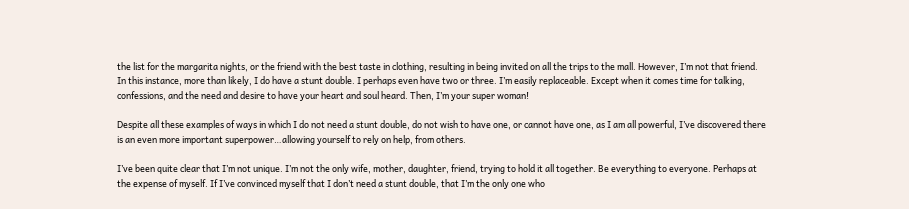the list for the margarita nights, or the friend with the best taste in clothing, resulting in being invited on all the trips to the mall. However, I’m not that friend. In this instance, more than likely, I do have a stunt double. I perhaps even have two or three. I’m easily replaceable. Except when it comes time for talking, confessions, and the need and desire to have your heart and soul heard. Then, I’m your super woman!

Despite all these examples of ways in which I do not need a stunt double, do not wish to have one, or cannot have one, as I am all powerful, I’ve discovered there is an even more important superpower…allowing yourself to rely on help, from others.

I’ve been quite clear that I’m not unique. I’m not the only wife, mother, daughter, friend, trying to hold it all together. Be everything to everyone. Perhaps at the expense of myself. If I’ve convinced myself that I don’t need a stunt double, that I’m the only one who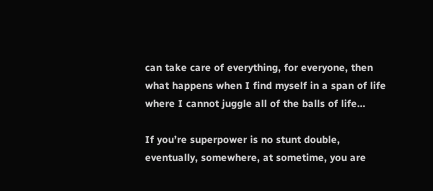can take care of everything, for everyone, then what happens when I find myself in a span of life where I cannot juggle all of the balls of life…

If you’re superpower is no stunt double, eventually, somewhere, at sometime, you are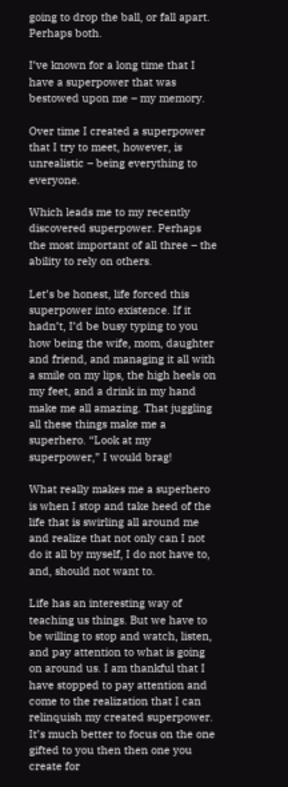going to drop the ball, or fall apart. Perhaps both.

I’ve known for a long time that I have a superpower that was bestowed upon me – my memory.

Over time I created a superpower that I try to meet, however, is unrealistic – being everything to everyone.

Which leads me to my recently discovered superpower. Perhaps the most important of all three – the ability to rely on others.

Let’s be honest, life forced this superpower into existence. If it hadn’t, I’d be busy typing to you how being the wife, mom, daughter and friend, and managing it all with a smile on my lips, the high heels on my feet, and a drink in my hand make me all amazing. That juggling all these things make me a superhero. “Look at my superpower,” I would brag!

What really makes me a superhero is when I stop and take heed of the life that is swirling all around me and realize that not only can I not do it all by myself, I do not have to, and, should not want to.

Life has an interesting way of teaching us things. But we have to be willing to stop and watch, listen, and pay attention to what is going on around us. I am thankful that I have stopped to pay attention and come to the realization that I can relinquish my created superpower. It’s much better to focus on the one gifted to you then then one you create for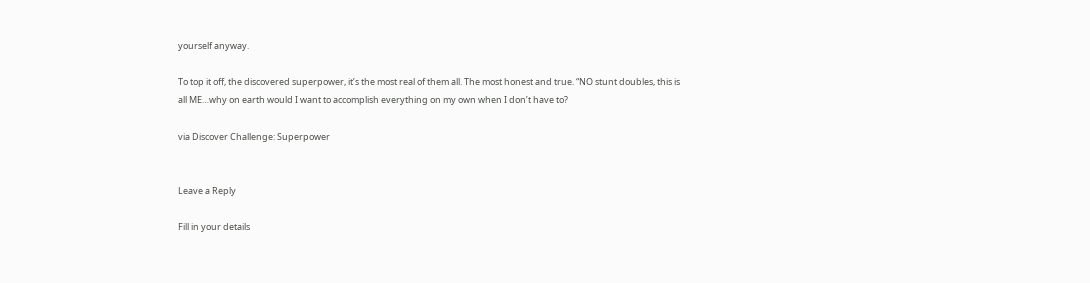yourself anyway.

To top it off, the discovered superpower, it’s the most real of them all. The most honest and true. “NO stunt doubles, this is all ME…why on earth would I want to accomplish everything on my own when I don’t have to?

via Discover Challenge: Superpower


Leave a Reply

Fill in your details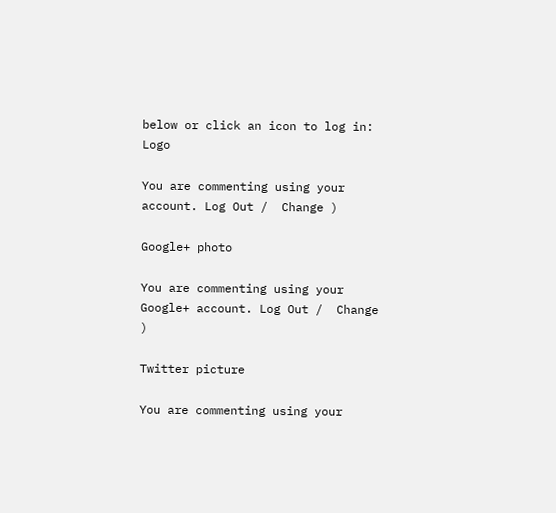below or click an icon to log in: Logo

You are commenting using your account. Log Out /  Change )

Google+ photo

You are commenting using your Google+ account. Log Out /  Change )

Twitter picture

You are commenting using your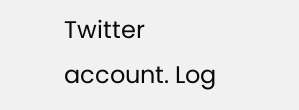Twitter account. Log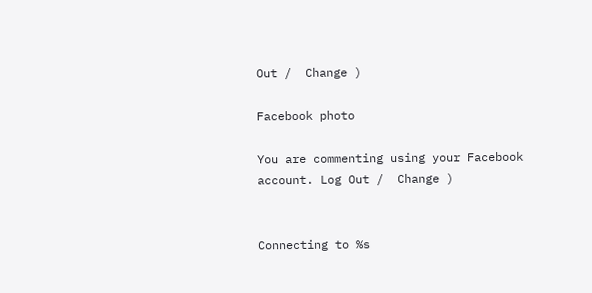Out /  Change )

Facebook photo

You are commenting using your Facebook account. Log Out /  Change )


Connecting to %s